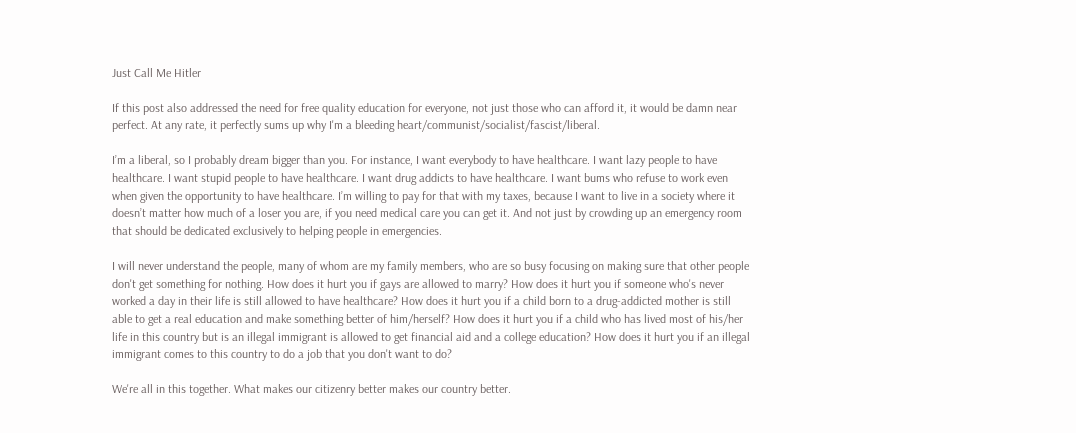Just Call Me Hitler

If this post also addressed the need for free quality education for everyone, not just those who can afford it, it would be damn near perfect. At any rate, it perfectly sums up why I'm a bleeding heart/communist/socialist/fascist/liberal.

I’m a liberal, so I probably dream bigger than you. For instance, I want everybody to have healthcare. I want lazy people to have healthcare. I want stupid people to have healthcare. I want drug addicts to have healthcare. I want bums who refuse to work even when given the opportunity to have healthcare. I’m willing to pay for that with my taxes, because I want to live in a society where it doesn’t matter how much of a loser you are, if you need medical care you can get it. And not just by crowding up an emergency room that should be dedicated exclusively to helping people in emergencies.

I will never understand the people, many of whom are my family members, who are so busy focusing on making sure that other people don't get something for nothing. How does it hurt you if gays are allowed to marry? How does it hurt you if someone who's never worked a day in their life is still allowed to have healthcare? How does it hurt you if a child born to a drug-addicted mother is still able to get a real education and make something better of him/herself? How does it hurt you if a child who has lived most of his/her life in this country but is an illegal immigrant is allowed to get financial aid and a college education? How does it hurt you if an illegal immigrant comes to this country to do a job that you don't want to do?

We're all in this together. What makes our citizenry better makes our country better.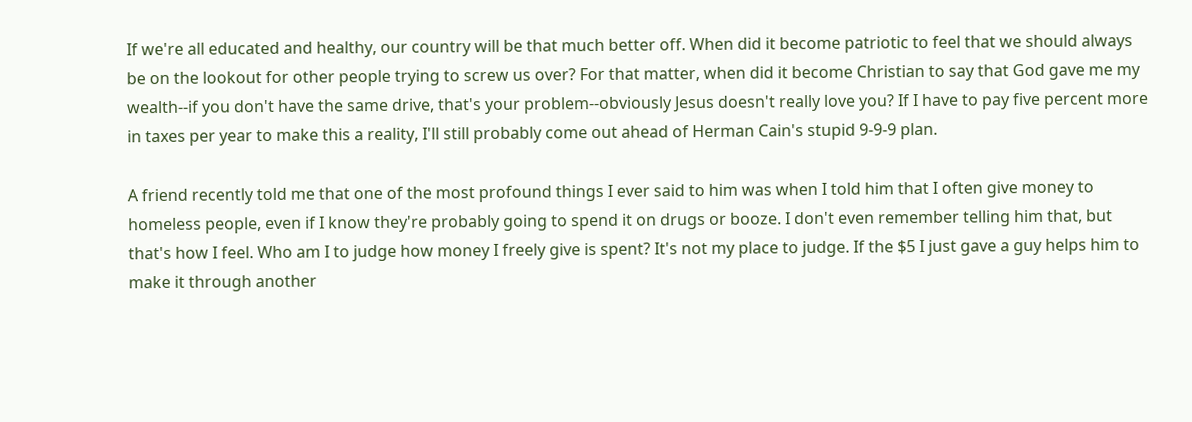If we're all educated and healthy, our country will be that much better off. When did it become patriotic to feel that we should always be on the lookout for other people trying to screw us over? For that matter, when did it become Christian to say that God gave me my wealth--if you don't have the same drive, that's your problem--obviously Jesus doesn't really love you? If I have to pay five percent more in taxes per year to make this a reality, I'll still probably come out ahead of Herman Cain's stupid 9-9-9 plan.

A friend recently told me that one of the most profound things I ever said to him was when I told him that I often give money to homeless people, even if I know they're probably going to spend it on drugs or booze. I don't even remember telling him that, but that's how I feel. Who am I to judge how money I freely give is spent? It's not my place to judge. If the $5 I just gave a guy helps him to make it through another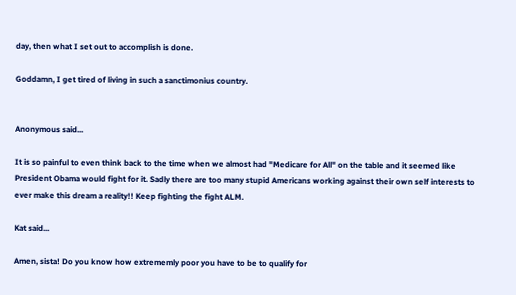day, then what I set out to accomplish is done.

Goddamn, I get tired of living in such a sanctimonius country.


Anonymous said...

It is so painful to even think back to the time when we almost had "Medicare for All" on the table and it seemed like President Obama would fight for it. Sadly there are too many stupid Americans working against their own self interests to ever make this dream a reality!! Keep fighting the fight ALM.

Kat said...

Amen, sista! Do you know how extrememly poor you have to be to qualify for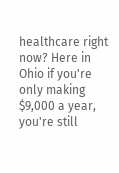healthcare right now? Here in Ohio if you're only making $9,000 a year, you're still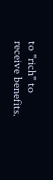to "rich" to receive benefits.